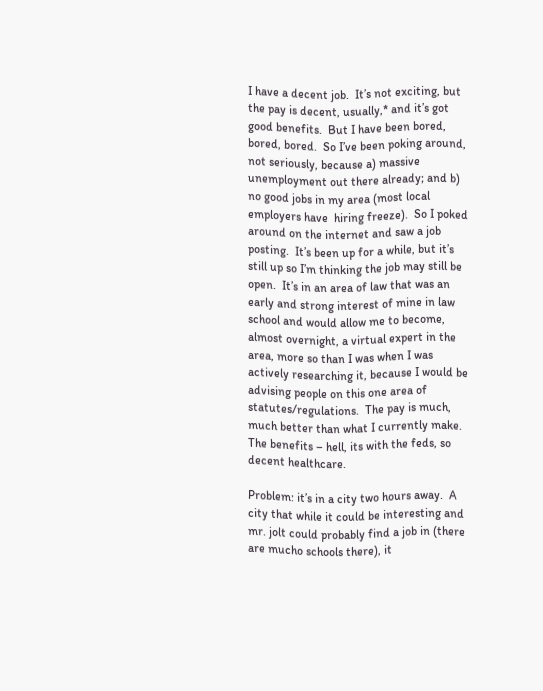I have a decent job.  It’s not exciting, but the pay is decent, usually,* and it’s got good benefits.  But I have been bored, bored, bored.  So I’ve been poking around, not seriously, because a) massive unemployment out there already; and b) no good jobs in my area (most local employers have  hiring freeze).  So I poked around on the internet and saw a job posting.  It’s been up for a while, but it’s still up so I’m thinking the job may still be open.  It’s in an area of law that was an early and strong interest of mine in law school and would allow me to become, almost overnight, a virtual expert in the area, more so than I was when I was actively researching it, because I would be advising people on this one area of statutes/regulations.  The pay is much, much better than what I currently make.  The benefits – hell, its with the feds, so decent healthcare.

Problem: it’s in a city two hours away.  A city that while it could be interesting and mr. jolt could probably find a job in (there are mucho schools there), it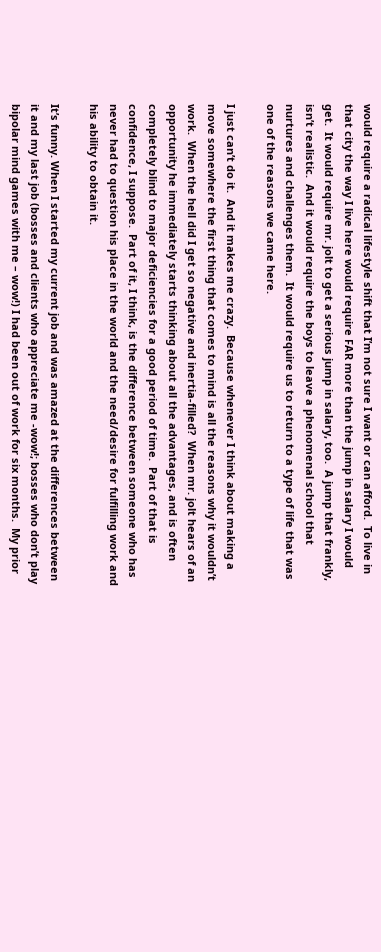would require a radical lifestyle shift that I’m not sure I want or can afford.  To live in that city the way I live here would require FAR more than the jump in salary I would get.  It would require mr. jolt to get a serious jump in salary, too.  A jump that frankly, isn’t realistic.  And it would require the boys to leave a phenomenal school that nurtures and challenges them.  It would require us to return to a type of life that was one of the reasons we came here.

I just can’t do it.  And it makes me crazy.  Because whenever I think about making a move somewhere the first thing that comes to mind is all the reasons why it wouldn’t work.  When the hell did I get so negative and inertia-filled?  When mr. jolt hears of an opportunity he immediately starts thinking about all the advantages, and is often completely blind to major deficiencies for a good period of time.  Part of that is confidence, I suppose.  Part of it, I think, is the difference between someone who has never had to question his place in the world and the need/desire for fulfilling work and his ability to obtain it.

It’s funny. When I started my current job and was amazed at the differences between it and my last job (bosses and clients who appreciate me -wow!; bosses who don’t play bipolar mind games with me – wow!) I had been out of work for six months.  My prior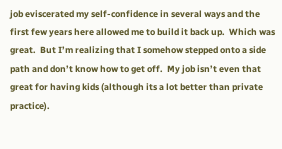job eviscerated my self-confidence in several ways and the first few years here allowed me to build it back up.  Which was great.  But I’m realizing that I somehow stepped onto a side path and don’t know how to get off.  My job isn’t even that great for having kids (although its a lot better than private practice).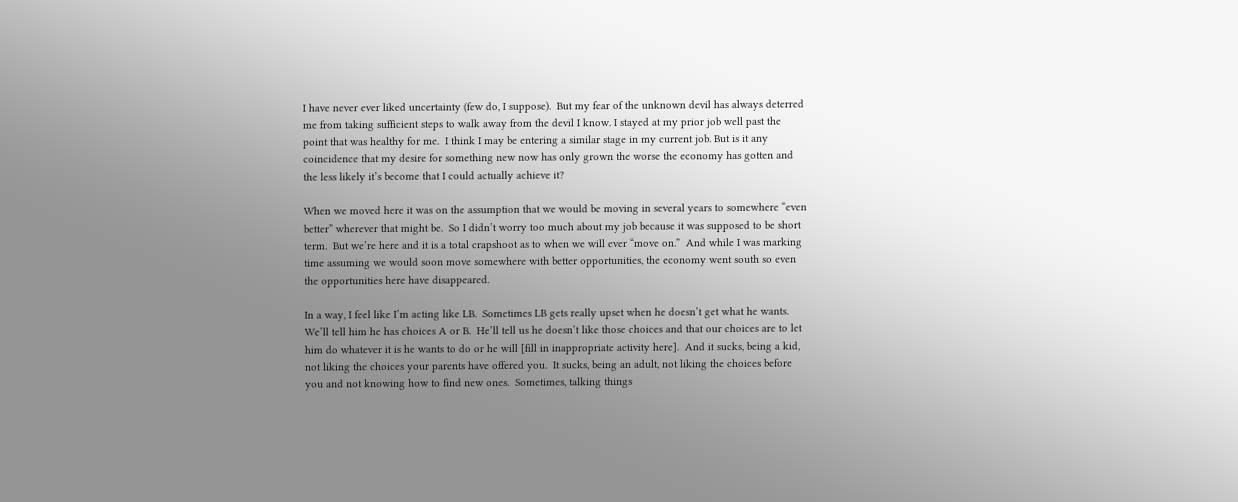I have never ever liked uncertainty (few do, I suppose).  But my fear of the unknown devil has always deterred me from taking sufficient steps to walk away from the devil I know. I stayed at my prior job well past the point that was healthy for me.  I think I may be entering a similar stage in my current job. But is it any coincidence that my desire for something new now has only grown the worse the economy has gotten and the less likely it’s become that I could actually achieve it?

When we moved here it was on the assumption that we would be moving in several years to somewhere “even better” wherever that might be.  So I didn’t worry too much about my job because it was supposed to be short term.  But we’re here and it is a total crapshoot as to when we will ever “move on.”  And while I was marking time assuming we would soon move somewhere with better opportunities, the economy went south so even the opportunities here have disappeared.

In a way, I feel like I’m acting like LB.  Sometimes LB gets really upset when he doesn’t get what he wants.  We’ll tell him he has choices A or B.  He’ll tell us he doesn’t like those choices and that our choices are to let him do whatever it is he wants to do or he will [fill in inappropriate activity here].  And it sucks, being a kid, not liking the choices your parents have offered you.  It sucks, being an adult, not liking the choices before you and not knowing how to find new ones.  Sometimes, talking things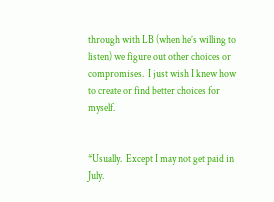through with LB (when he’s willing to listen) we figure out other choices or compromises.  I just wish I knew how to create or find better choices for myself.


*Usually.  Except I may not get paid in July.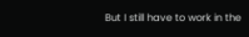But I still have to work in the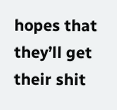hopes that they’ll get their shit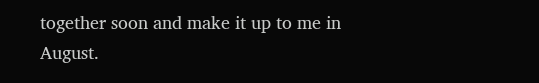together soon and make it up to me in August.